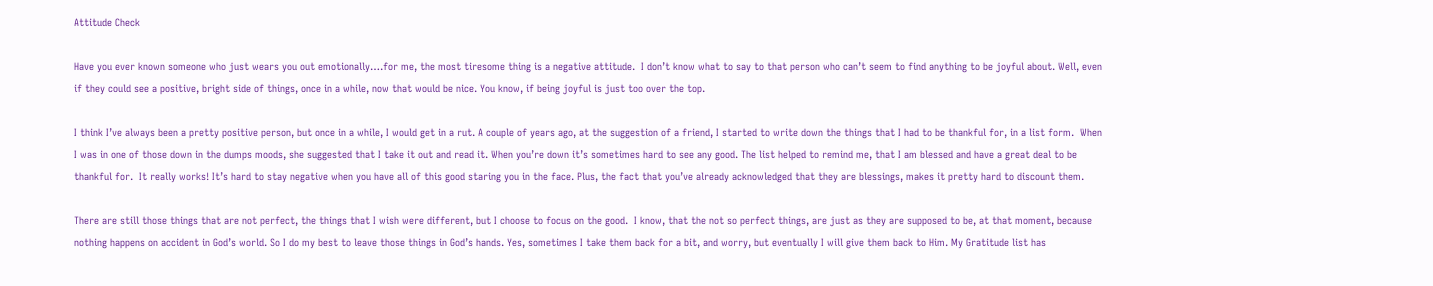Attitude Check

Have you ever known someone who just wears you out emotionally….for me, the most tiresome thing is a negative attitude.  I don’t know what to say to that person who can’t seem to find anything to be joyful about. Well, even if they could see a positive, bright side of things, once in a while, now that would be nice. You know, if being joyful is just too over the top.

I think I’ve always been a pretty positive person, but once in a while, I would get in a rut. A couple of years ago, at the suggestion of a friend, I started to write down the things that I had to be thankful for, in a list form.  When I was in one of those down in the dumps moods, she suggested that I take it out and read it. When you’re down it’s sometimes hard to see any good. The list helped to remind me, that I am blessed and have a great deal to be thankful for.  It really works! It’s hard to stay negative when you have all of this good staring you in the face. Plus, the fact that you’ve already acknowledged that they are blessings, makes it pretty hard to discount them.

There are still those things that are not perfect, the things that I wish were different, but I choose to focus on the good.  I know, that the not so perfect things, are just as they are supposed to be, at that moment, because nothing happens on accident in God’s world. So I do my best to leave those things in God’s hands. Yes, sometimes I take them back for a bit, and worry, but eventually I will give them back to Him. My Gratitude list has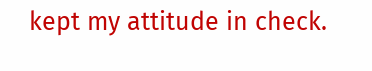kept my attitude in check.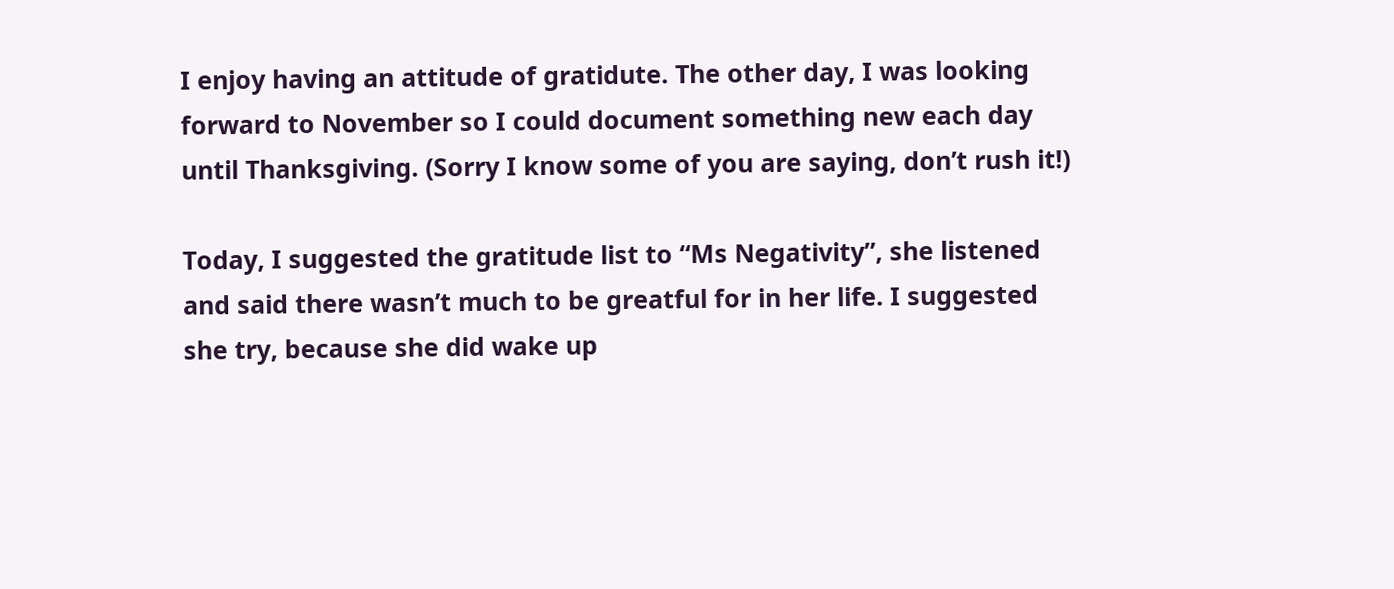I enjoy having an attitude of gratidute. The other day, I was looking forward to November so I could document something new each day until Thanksgiving. (Sorry I know some of you are saying, don’t rush it!)

Today, I suggested the gratitude list to “Ms Negativity”, she listened and said there wasn’t much to be greatful for in her life. I suggested she try, because she did wake up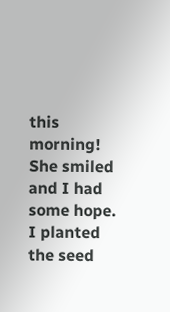this morning! She smiled and I had some hope. I planted the seed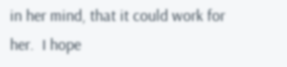in her mind, that it could work for her.  I hope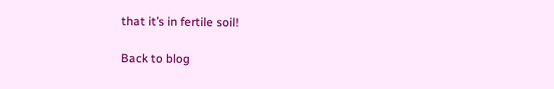that it’s in fertile soil!

Back to blog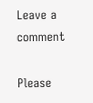Leave a comment

Please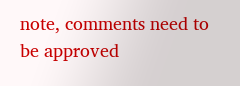note, comments need to be approved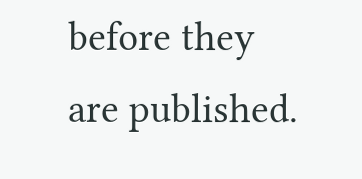before they are published.